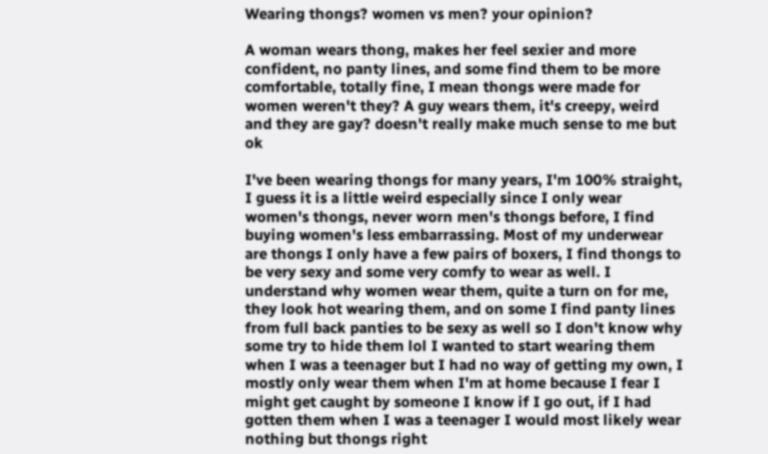Wearing thongs? women vs men? your opinion?

A woman wears thong, makes her feel sexier and more confident, no panty lines, and some find them to be more comfortable, totally fine, I mean thongs were made for women weren't they? A guy wears them, it's creepy, weird and they are gay? doesn't really make much sense to me but ok

I've been wearing thongs for many years, I'm 100% straight, I guess it is a little weird especially since I only wear women's thongs, never worn men's thongs before, I find buying women's less embarrassing. Most of my underwear are thongs I only have a few pairs of boxers, I find thongs to be very sexy and some very comfy to wear as well. I understand why women wear them, quite a turn on for me, they look hot wearing them, and on some I find panty lines from full back panties to be sexy as well so I don't know why some try to hide them lol I wanted to start wearing them when I was a teenager but I had no way of getting my own, I mostly only wear them when I'm at home because I fear I might get caught by someone I know if I go out, if I had gotten them when I was a teenager I would most likely wear nothing but thongs right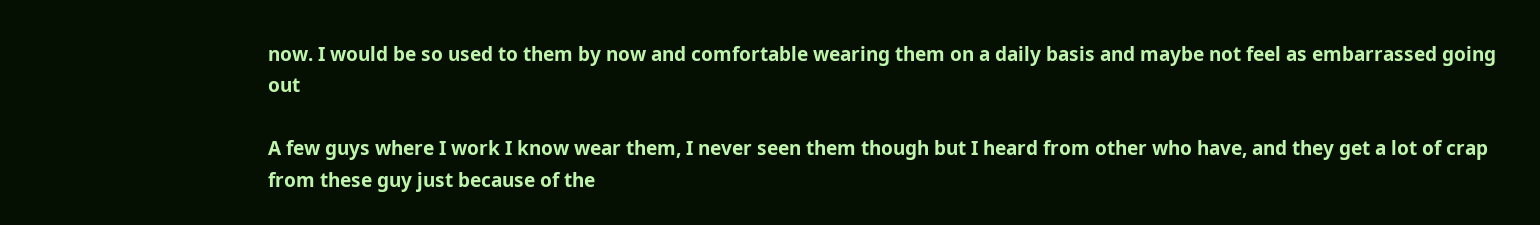now. I would be so used to them by now and comfortable wearing them on a daily basis and maybe not feel as embarrassed going out

A few guys where I work I know wear them, I never seen them though but I heard from other who have, and they get a lot of crap from these guy just because of the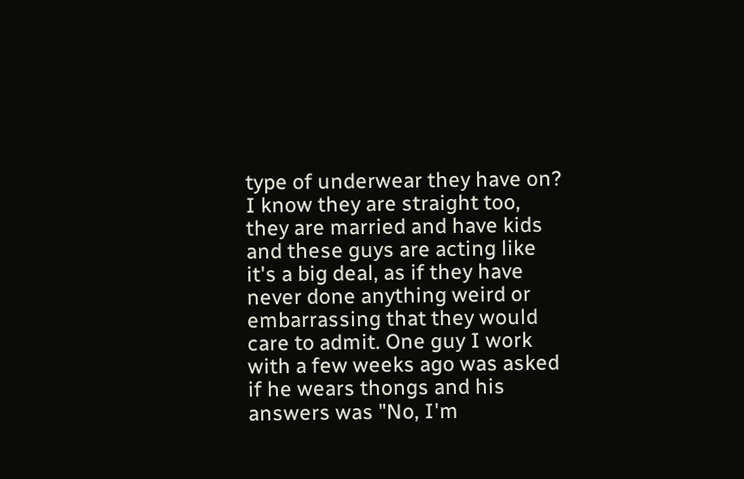type of underwear they have on? I know they are straight too, they are married and have kids and these guys are acting like it's a big deal, as if they have never done anything weird or embarrassing that they would care to admit. One guy I work with a few weeks ago was asked if he wears thongs and his answers was "No, I'm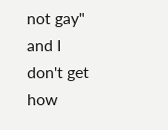not gay" and I don't get how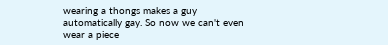wearing a thongs makes a guy automatically gay. So now we can't even wear a piece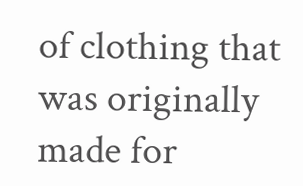of clothing that was originally made for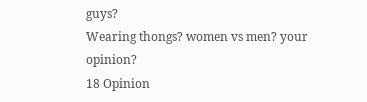guys?
Wearing thongs? women vs men? your opinion?
18 Opinion